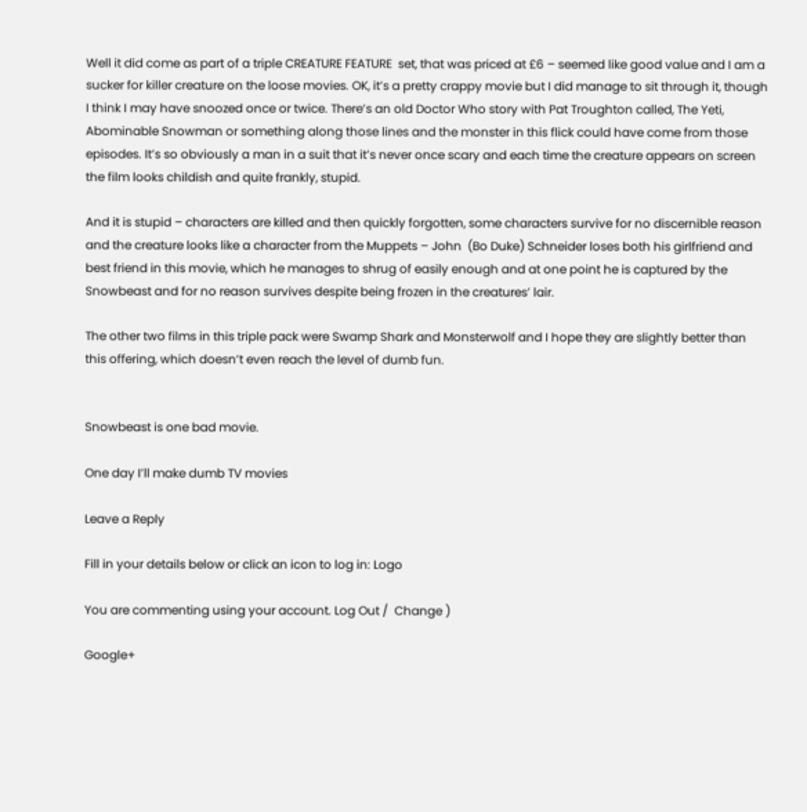Well it did come as part of a triple CREATURE FEATURE  set, that was priced at £6 – seemed like good value and I am a sucker for killer creature on the loose movies. OK, it’s a pretty crappy movie but I did manage to sit through it, though I think I may have snoozed once or twice. There’s an old Doctor Who story with Pat Troughton called, The Yeti, Abominable Snowman or something along those lines and the monster in this flick could have come from those episodes. It’s so obviously a man in a suit that it’s never once scary and each time the creature appears on screen the film looks childish and quite frankly, stupid.

And it is stupid – characters are killed and then quickly forgotten, some characters survive for no discernible reason and the creature looks like a character from the Muppets – John  (Bo Duke) Schneider loses both his girlfriend and best friend in this movie, which he manages to shrug of easily enough and at one point he is captured by the Snowbeast and for no reason survives despite being frozen in the creatures’ lair.

The other two films in this triple pack were Swamp Shark and Monsterwolf and I hope they are slightly better than this offering, which doesn’t even reach the level of dumb fun.


Snowbeast is one bad movie.

One day I’ll make dumb TV movies

Leave a Reply

Fill in your details below or click an icon to log in: Logo

You are commenting using your account. Log Out /  Change )

Google+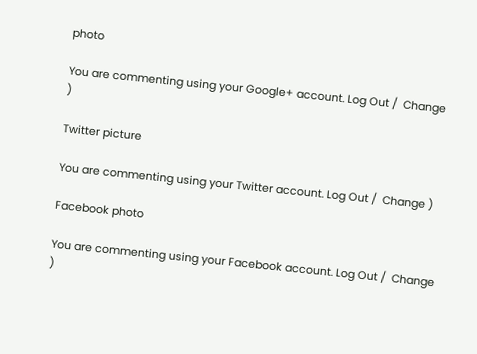photo

You are commenting using your Google+ account. Log Out /  Change )

Twitter picture

You are commenting using your Twitter account. Log Out /  Change )

Facebook photo

You are commenting using your Facebook account. Log Out /  Change )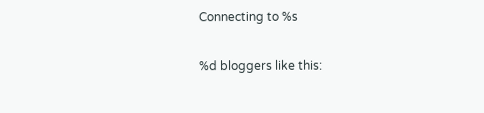Connecting to %s

%d bloggers like this: